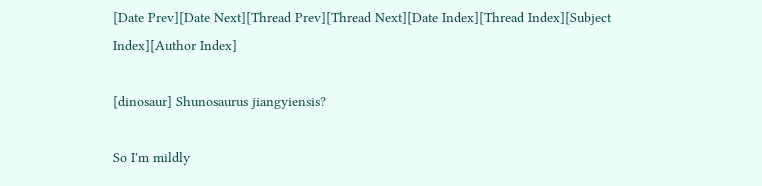[Date Prev][Date Next][Thread Prev][Thread Next][Date Index][Thread Index][Subject Index][Author Index]

[dinosaur] Shunosaurus jiangyiensis?

So I'm mildly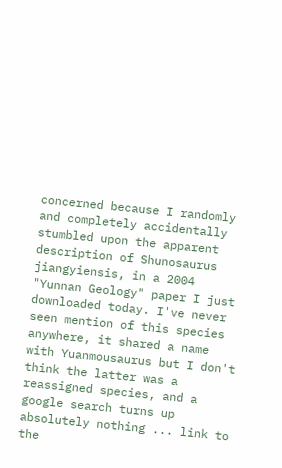concerned because I randomly and completely accidentally stumbled upon the apparent description of Shunosaurus jiangyiensis, in a 2004 "Yunnan Geology" paper I just downloaded today. I've never seen mention of this species anywhere, it shared a name with Yuanmousaurus but I don't think the latter was a reassigned species, and a google search turns up absolutely nothing ... link to the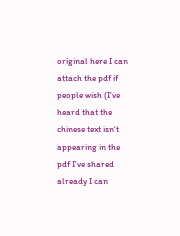original here I can attach the pdf if people wish (I've heard that the chinese text isn't appearing in the pdf I've shared already I can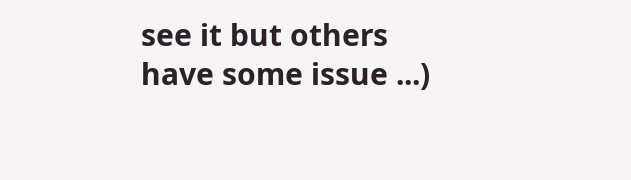see it but others have some issue ...)